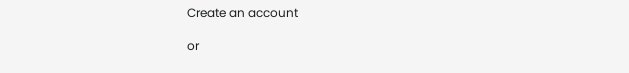Create an account

or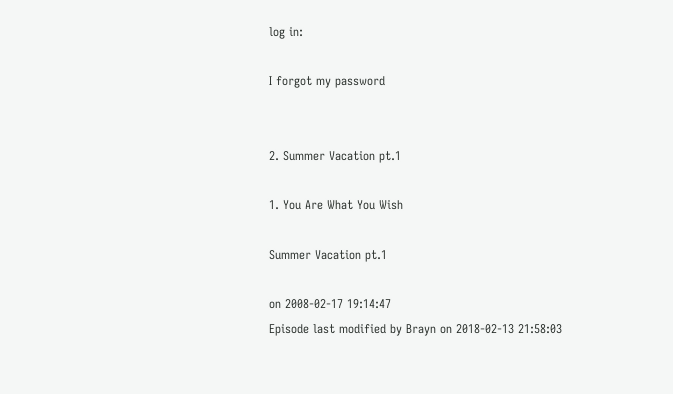log in:

I forgot my password


2. Summer Vacation pt.1

1. You Are What You Wish

Summer Vacation pt.1

on 2008-02-17 19:14:47
Episode last modified by Brayn on 2018-02-13 21:58:03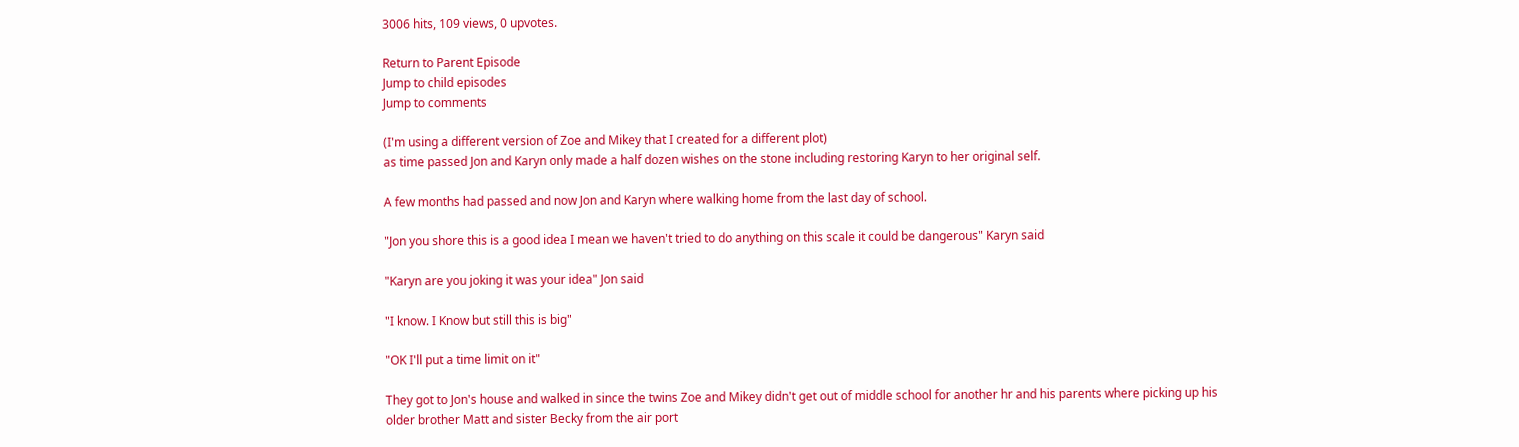3006 hits, 109 views, 0 upvotes.

Return to Parent Episode
Jump to child episodes
Jump to comments

(I'm using a different version of Zoe and Mikey that I created for a different plot)
as time passed Jon and Karyn only made a half dozen wishes on the stone including restoring Karyn to her original self.

A few months had passed and now Jon and Karyn where walking home from the last day of school.

"Jon you shore this is a good idea I mean we haven't tried to do anything on this scale it could be dangerous" Karyn said

"Karyn are you joking it was your idea" Jon said

"I know. I Know but still this is big"

"OK I'll put a time limit on it"

They got to Jon's house and walked in since the twins Zoe and Mikey didn't get out of middle school for another hr and his parents where picking up his older brother Matt and sister Becky from the air port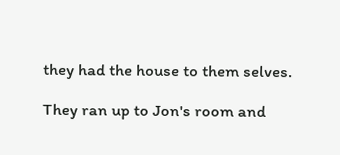they had the house to them selves.

They ran up to Jon's room and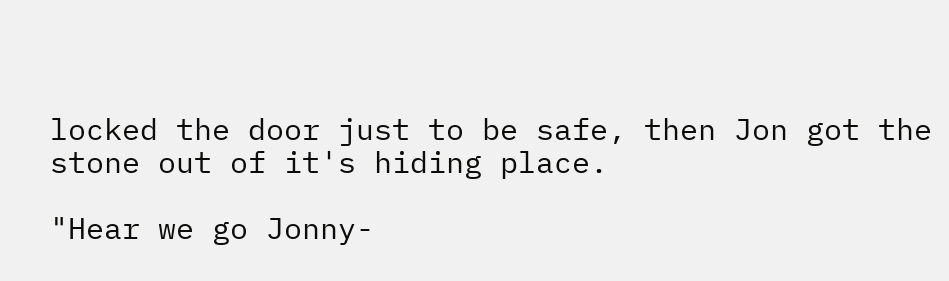locked the door just to be safe, then Jon got the stone out of it's hiding place.

"Hear we go Jonny-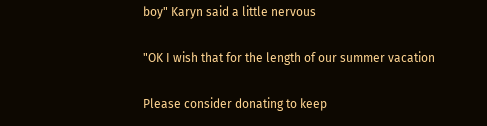boy" Karyn said a little nervous

"OK I wish that for the length of our summer vacation

Please consider donating to keep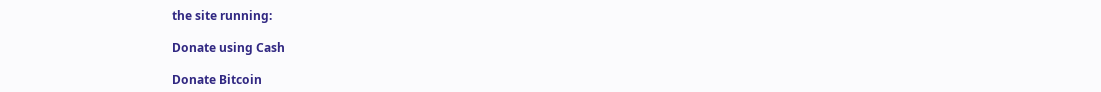the site running:

Donate using Cash

Donate Bitcoin